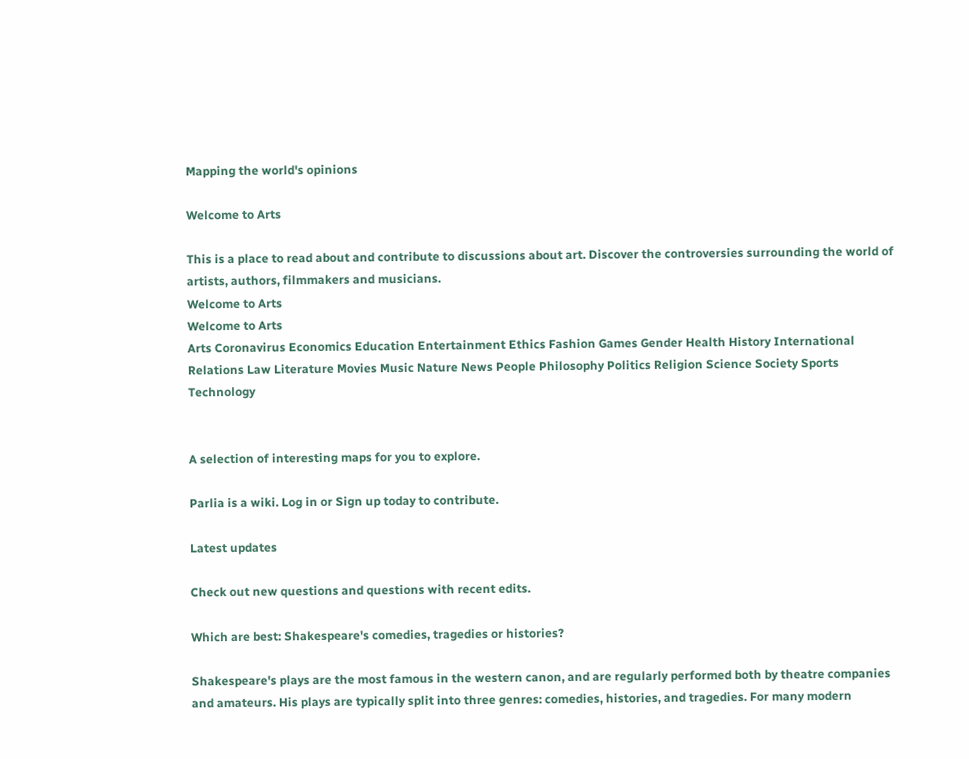Mapping the world's opinions

Welcome to Arts

This is a place to read about and contribute to discussions about art. Discover the controversies surrounding the world of artists, authors, filmmakers and musicians.
Welcome to Arts
Welcome to Arts
Arts Coronavirus Economics Education Entertainment Ethics Fashion Games Gender Health History International Relations Law Literature Movies Music Nature News People Philosophy Politics Religion Science Society Sports Technology


A selection of interesting maps for you to explore.

Parlia is a wiki. Log in or Sign up today to contribute.

Latest updates

Check out new questions and questions with recent edits.

Which are best: Shakespeare's comedies, tragedies or histories?

Shakespeare's plays are the most famous in the western canon, and are regularly performed both by theatre companies and amateurs. His plays are typically split into three genres: comedies, histories, and tragedies. For many modern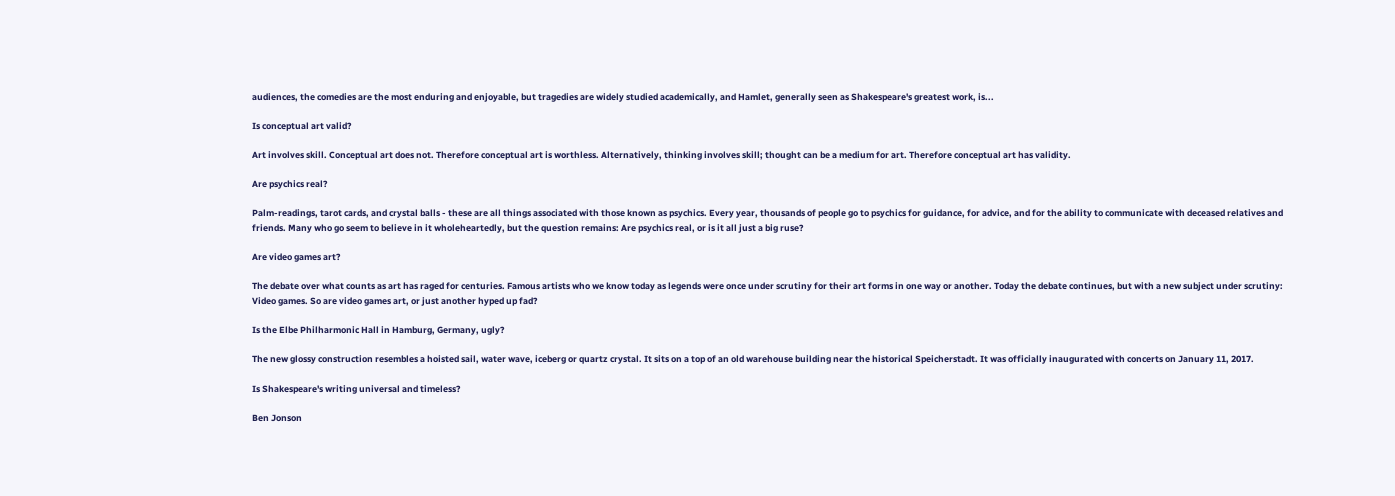audiences, the comedies are the most enduring and enjoyable, but tragedies are widely studied academically, and Hamlet, generally seen as Shakespeare's greatest work, is...

Is conceptual art valid?

Art involves skill. Conceptual art does not. Therefore conceptual art is worthless. Alternatively, thinking involves skill; thought can be a medium for art. Therefore conceptual art has validity.

Are psychics real?

Palm-readings, tarot cards, and crystal balls - these are all things associated with those known as psychics. Every year, thousands of people go to psychics for guidance, for advice, and for the ability to communicate with deceased relatives and friends. Many who go seem to believe in it wholeheartedly, but the question remains: Are psychics real, or is it all just a big ruse?

Are video games art?

The debate over what counts as art has raged for centuries. Famous artists who we know today as legends were once under scrutiny for their art forms in one way or another. Today the debate continues, but with a new subject under scrutiny: Video games. So are video games art, or just another hyped up fad?

Is the Elbe Philharmonic Hall in Hamburg, Germany, ugly?

The new glossy construction resembles a hoisted sail, water wave, iceberg or quartz crystal. It sits on a top of an old warehouse building near the historical Speicherstadt. It was officially inaugurated with concerts on January 11, 2017.

Is Shakespeare's writing universal and timeless?

Ben Jonson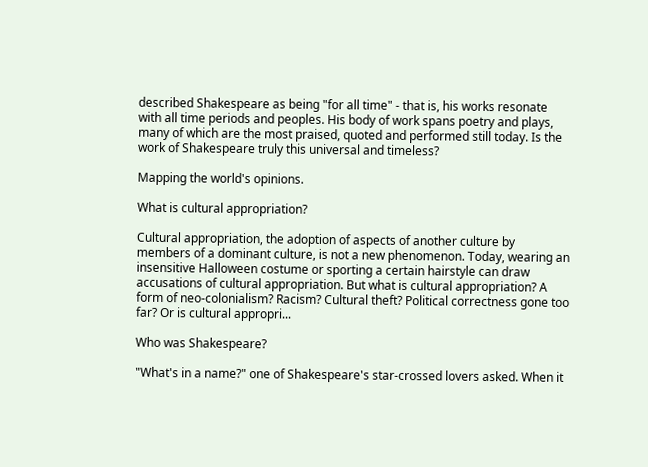described Shakespeare as being "for all time" - that is, his works resonate with all time periods and peoples. His body of work spans poetry and plays, many of which are the most praised, quoted and performed still today. Is the work of Shakespeare truly this universal and timeless?

Mapping the world's opinions.

What is cultural appropriation?

Cultural appropriation, the adoption of aspects of another culture by members of a dominant culture, is not a new phenomenon. Today, wearing an insensitive Halloween costume or sporting a certain hairstyle can draw accusations of cultural appropriation. But what is cultural appropriation? A form of neo-colonialism? Racism? Cultural theft? Political correctness gone too far? Or is cultural appropri...

Who was Shakespeare?

"What's in a name?" one of Shakespeare's star-crossed lovers asked. When it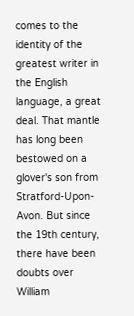comes to the identity of the greatest writer in the English language, a great deal. That mantle has long been bestowed on a glover's son from Stratford-Upon-Avon. But since the 19th century, there have been doubts over William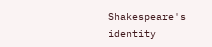Shakespeare's identity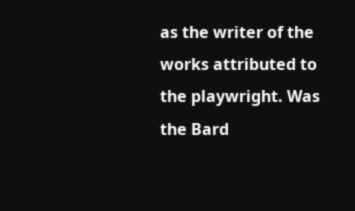as the writer of the works attributed to the playwright. Was the Bard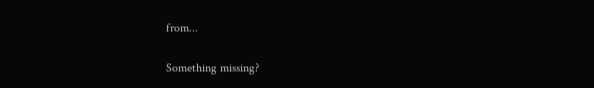from...

Something missing?